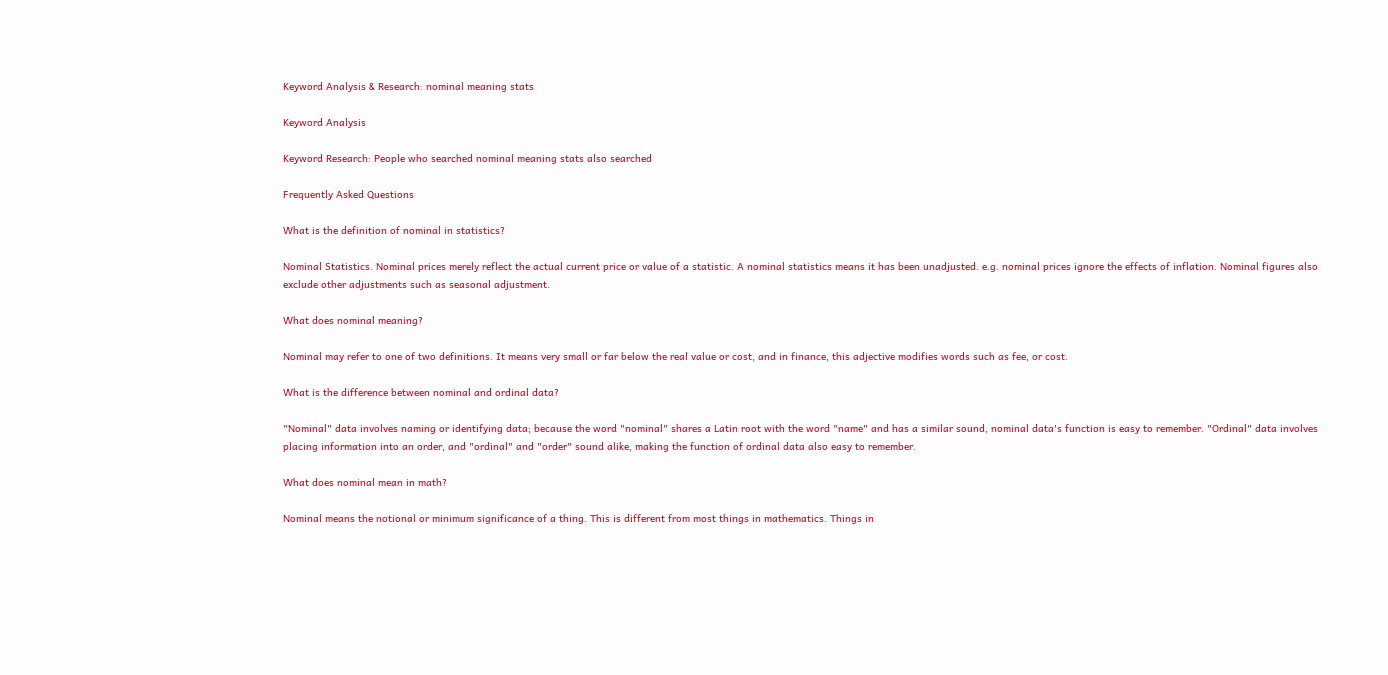Keyword Analysis & Research: nominal meaning stats

Keyword Analysis

Keyword Research: People who searched nominal meaning stats also searched

Frequently Asked Questions

What is the definition of nominal in statistics?

Nominal Statistics. Nominal prices merely reflect the actual current price or value of a statistic. A nominal statistics means it has been unadjusted. e.g. nominal prices ignore the effects of inflation. Nominal figures also exclude other adjustments such as seasonal adjustment.

What does nominal meaning?

Nominal may refer to one of two definitions. It means very small or far below the real value or cost, and in finance, this adjective modifies words such as fee, or cost.

What is the difference between nominal and ordinal data?

"Nominal" data involves naming or identifying data; because the word "nominal" shares a Latin root with the word "name" and has a similar sound, nominal data's function is easy to remember. "Ordinal" data involves placing information into an order, and "ordinal" and "order" sound alike, making the function of ordinal data also easy to remember.

What does nominal mean in math?

Nominal means the notional or minimum significance of a thing. This is different from most things in mathematics. Things in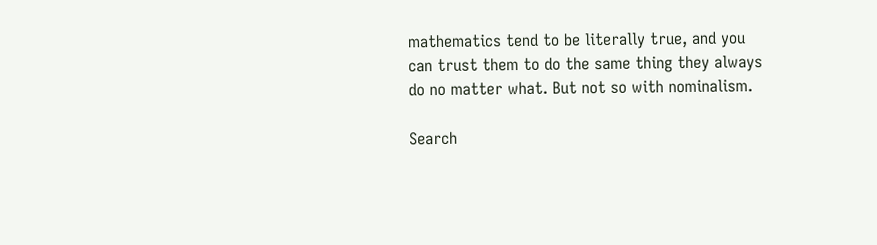mathematics tend to be literally true, and you can trust them to do the same thing they always do no matter what. But not so with nominalism.

Search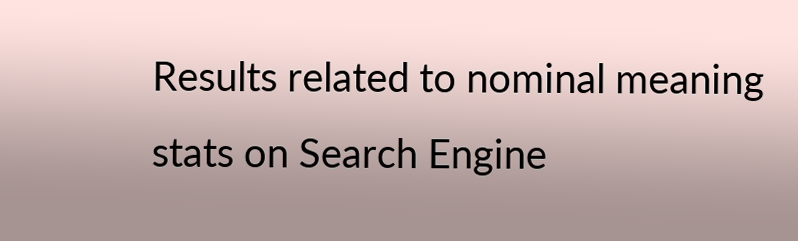Results related to nominal meaning stats on Search Engine